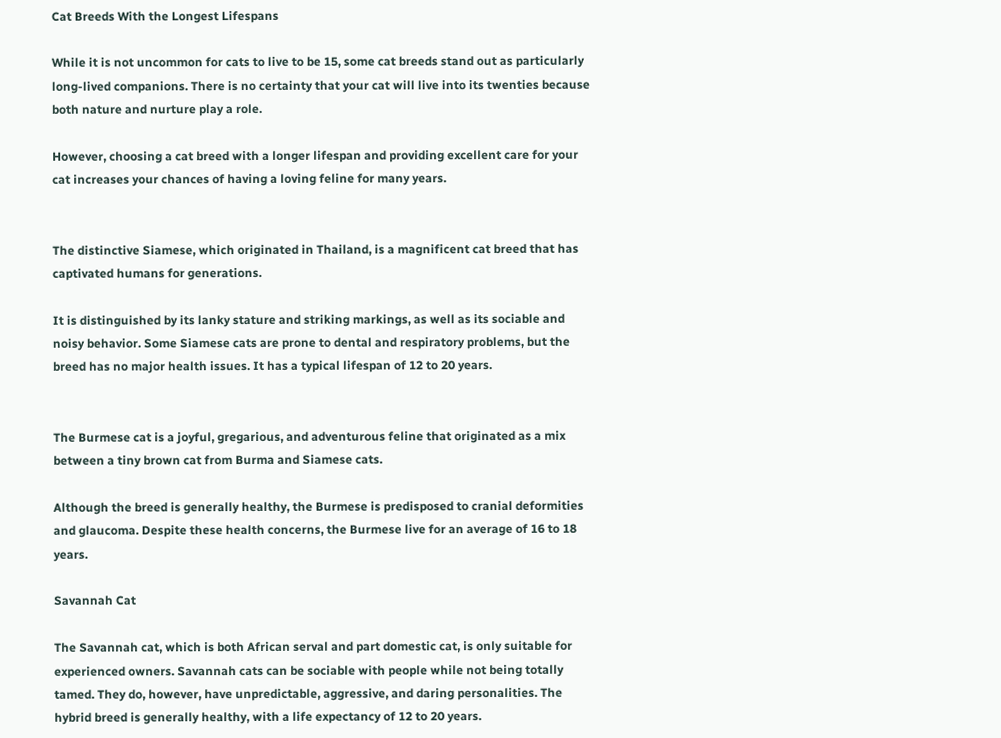Cat Breeds With the Longest Lifespans

While it is not uncommon for cats to live to be 15, some cat breeds stand out as particularly long-lived companions. There is no certainty that your cat will live into its twenties because both nature and nurture play a role.

However, choosing a cat breed with a longer lifespan and providing excellent care for your cat increases your chances of having a loving feline for many years.


The distinctive Siamese, which originated in Thailand, is a magnificent cat breed that has captivated humans for generations.

It is distinguished by its lanky stature and striking markings, as well as its sociable and noisy behavior. Some Siamese cats are prone to dental and respiratory problems, but the breed has no major health issues. It has a typical lifespan of 12 to 20 years.


The Burmese cat is a joyful, gregarious, and adventurous feline that originated as a mix between a tiny brown cat from Burma and Siamese cats.

Although the breed is generally healthy, the Burmese is predisposed to cranial deformities and glaucoma. Despite these health concerns, the Burmese live for an average of 16 to 18 years.

Savannah Cat

The Savannah cat, which is both African serval and part domestic cat, is only suitable for experienced owners. Savannah cats can be sociable with people while not being totally tamed. They do, however, have unpredictable, aggressive, and daring personalities. The hybrid breed is generally healthy, with a life expectancy of 12 to 20 years.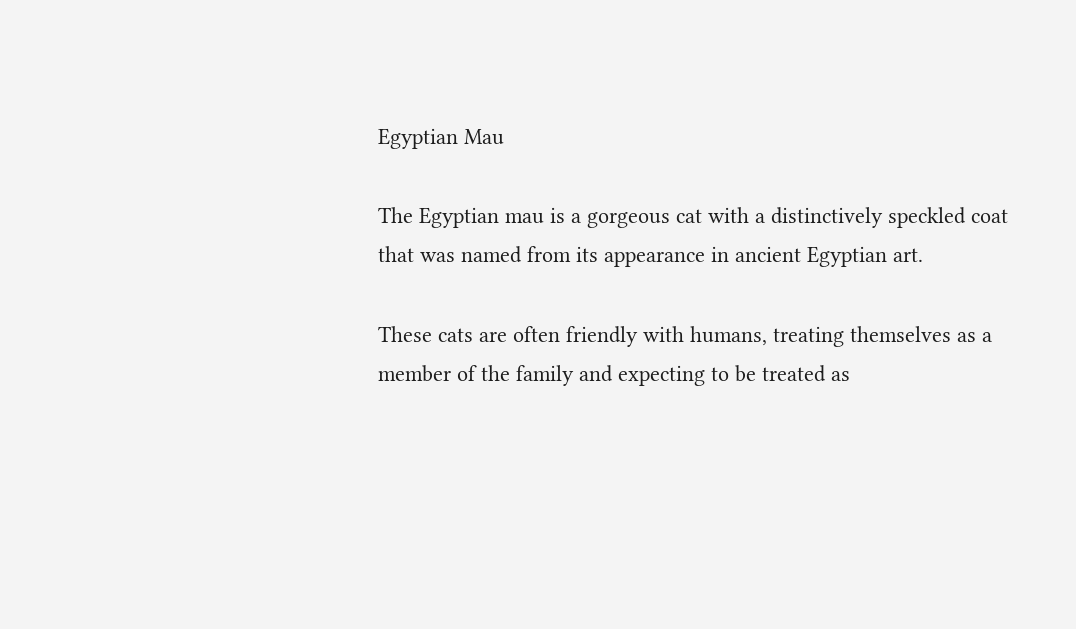Egyptian Mau

The Egyptian mau is a gorgeous cat with a distinctively speckled coat that was named from its appearance in ancient Egyptian art.

These cats are often friendly with humans, treating themselves as a member of the family and expecting to be treated as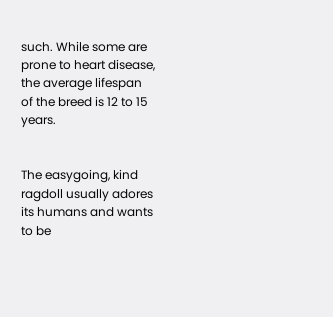such. While some are prone to heart disease, the average lifespan of the breed is 12 to 15 years.


The easygoing, kind ragdoll usually adores its humans and wants to be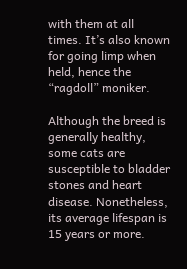with them at all times. It’s also known for going limp when held, hence the “ragdoll” moniker.

Although the breed is generally healthy, some cats are susceptible to bladder stones and heart disease. Nonetheless, its average lifespan is 15 years or more.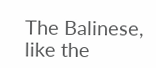The Balinese, like the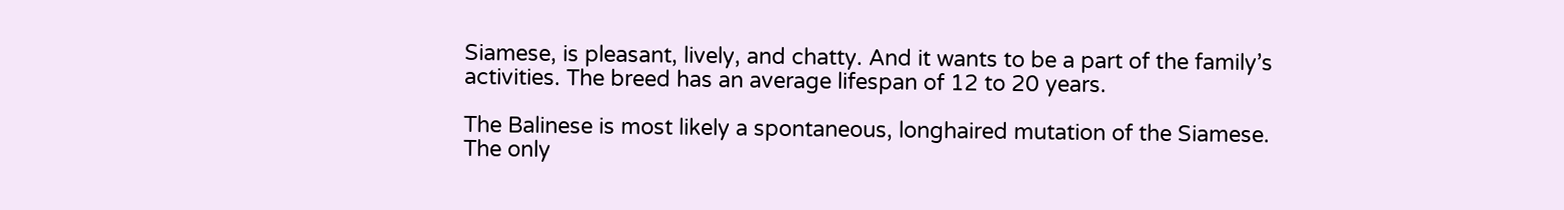Siamese, is pleasant, lively, and chatty. And it wants to be a part of the family’s activities. The breed has an average lifespan of 12 to 20 years.

The Balinese is most likely a spontaneous, longhaired mutation of the Siamese. The only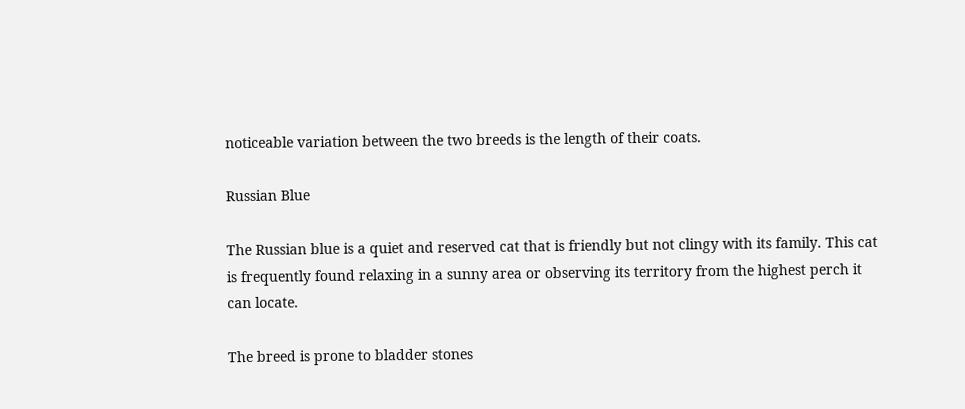noticeable variation between the two breeds is the length of their coats.

Russian Blue

The Russian blue is a quiet and reserved cat that is friendly but not clingy with its family. This cat is frequently found relaxing in a sunny area or observing its territory from the highest perch it can locate.

The breed is prone to bladder stones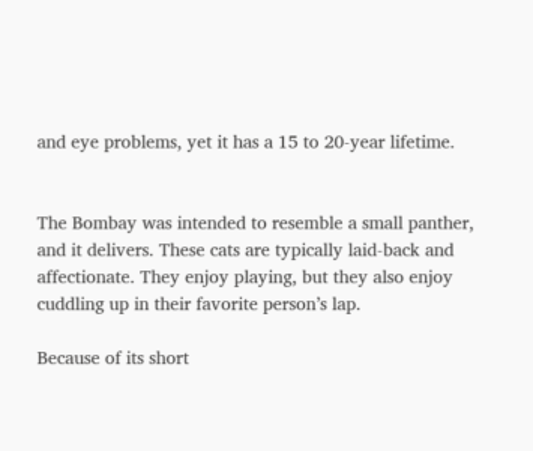and eye problems, yet it has a 15 to 20-year lifetime.


The Bombay was intended to resemble a small panther, and it delivers. These cats are typically laid-back and affectionate. They enjoy playing, but they also enjoy cuddling up in their favorite person’s lap.

Because of its short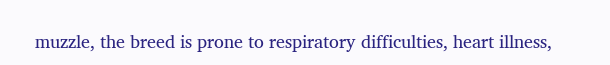muzzle, the breed is prone to respiratory difficulties, heart illness,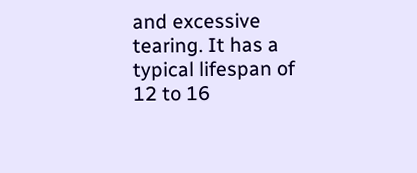and excessive tearing. It has a typical lifespan of 12 to 16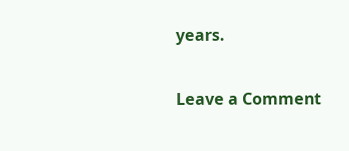years.

Leave a Comment